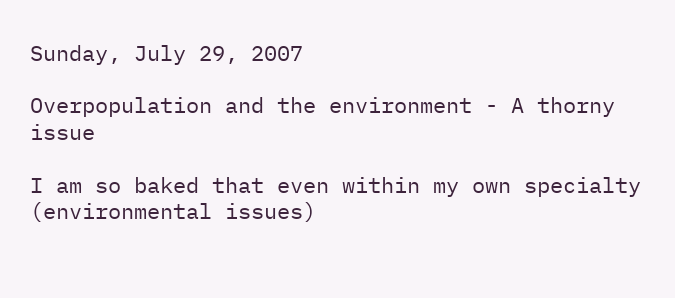Sunday, July 29, 2007

Overpopulation and the environment - A thorny issue

I am so baked that even within my own specialty (environmental issues)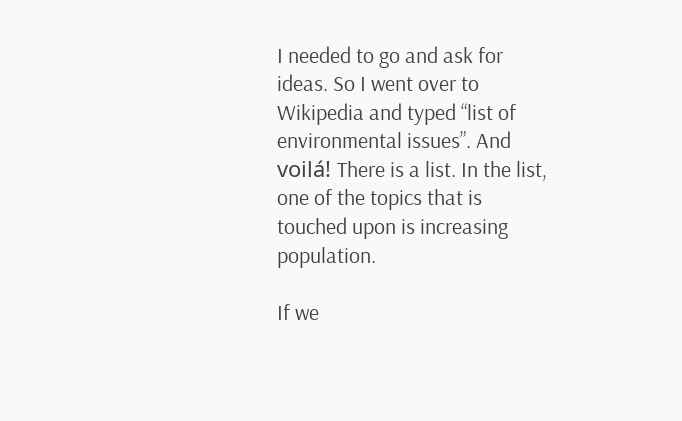I needed to go and ask for ideas. So I went over to Wikipedia and typed “list of environmental issues”. And voilá! There is a list. In the list, one of the topics that is touched upon is increasing population.

If we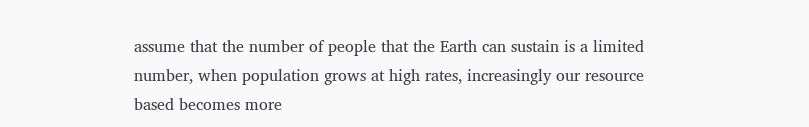assume that the number of people that the Earth can sustain is a limited number, when population grows at high rates, increasingly our resource based becomes more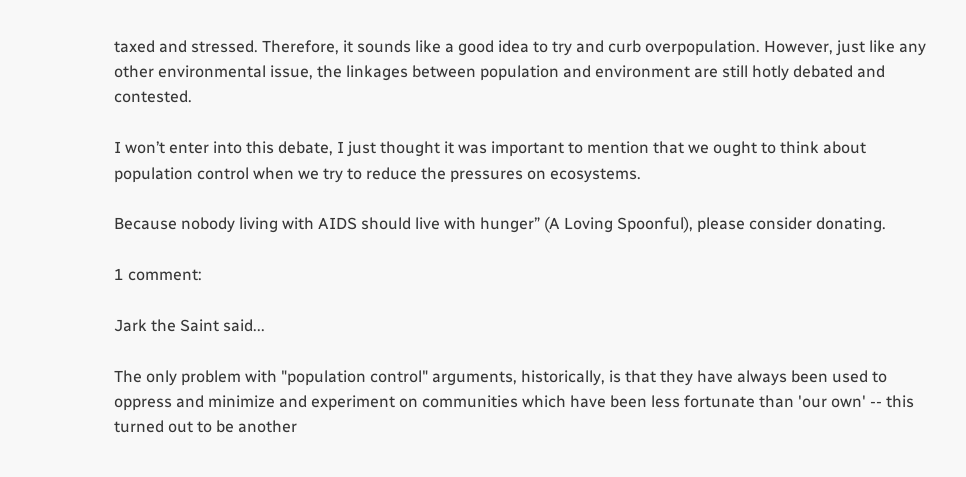taxed and stressed. Therefore, it sounds like a good idea to try and curb overpopulation. However, just like any other environmental issue, the linkages between population and environment are still hotly debated and contested.

I won’t enter into this debate, I just thought it was important to mention that we ought to think about population control when we try to reduce the pressures on ecosystems.

Because nobody living with AIDS should live with hunger” (A Loving Spoonful), please consider donating.

1 comment:

Jark the Saint said...

The only problem with "population control" arguments, historically, is that they have always been used to oppress and minimize and experiment on communities which have been less fortunate than 'our own' -- this turned out to be another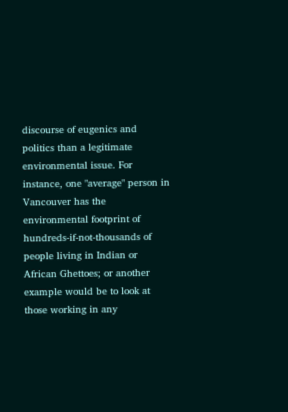discourse of eugenics and politics than a legitimate environmental issue. For instance, one "average" person in Vancouver has the environmental footprint of hundreds-if-not-thousands of people living in Indian or African Ghettoes; or another example would be to look at those working in any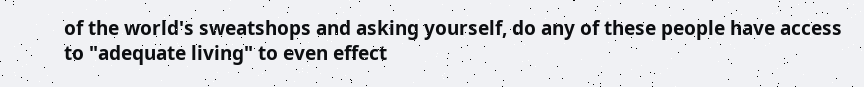of the world's sweatshops and asking yourself, do any of these people have access to "adequate living" to even effect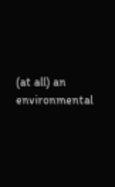(at all) an environmental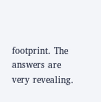footprint. The answers are very revealing.